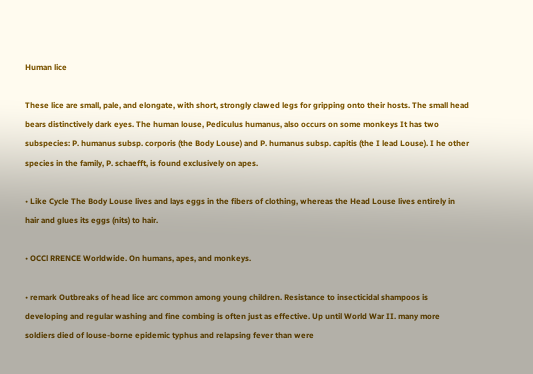Human lice

These lice are small, pale, and elongate, with short, strongly clawed legs for gripping onto their hosts. The small head bears distinctively dark eyes. The human louse, Pediculus humanus, also occurs on some monkeys It has two subspecies: P. humanus subsp. corporis (the Body Louse) and P. humanus subsp. capitis (the I lead Louse). I he other species in the family, P. schaefft, is found exclusively on apes.

• Like Cycle The Body Louse lives and lays eggs in the fibers of clothing, whereas the Head Louse lives entirely in hair and glues its eggs (nits) to hair.

• OCCl RRENCE Worldwide. On humans, apes, and monkeys.

• remark Outbreaks of head lice arc common among young children. Resistance to insecticidal shampoos is developing and regular washing and fine combing is often just as effective. Up until World War II. many more soldiers died of louse-borne epidemic typhus and relapsing fever than were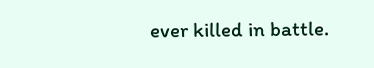ever killed in battle.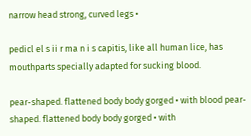narrow head strong, curved legs •

pedicl el s ii r ma n i s capitis, like all human lice, has mouthparts specially adapted for sucking blood.

pear-shaped. flattened body body gorged • with blood pear-shaped. flattened body body gorged • with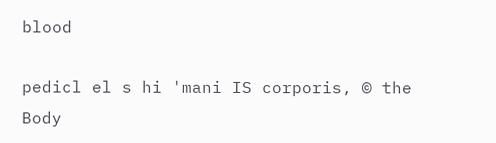blood

pedicl el s hi 'mani IS corporis, © the Body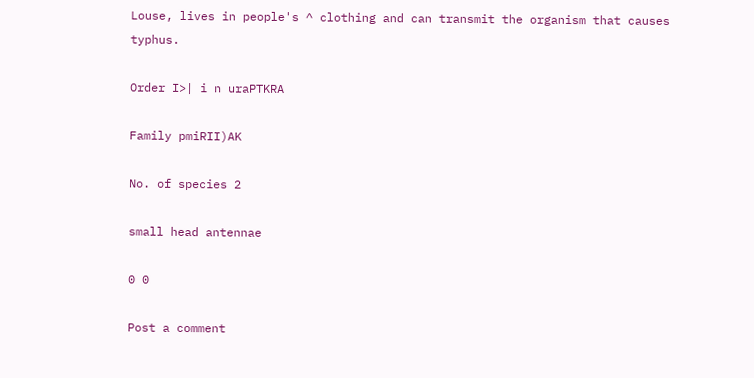Louse, lives in people's ^ clothing and can transmit the organism that causes typhus.

Order I>| i n uraPTKRA

Family pmiRII)AK

No. of species 2

small head antennae

0 0

Post a comment